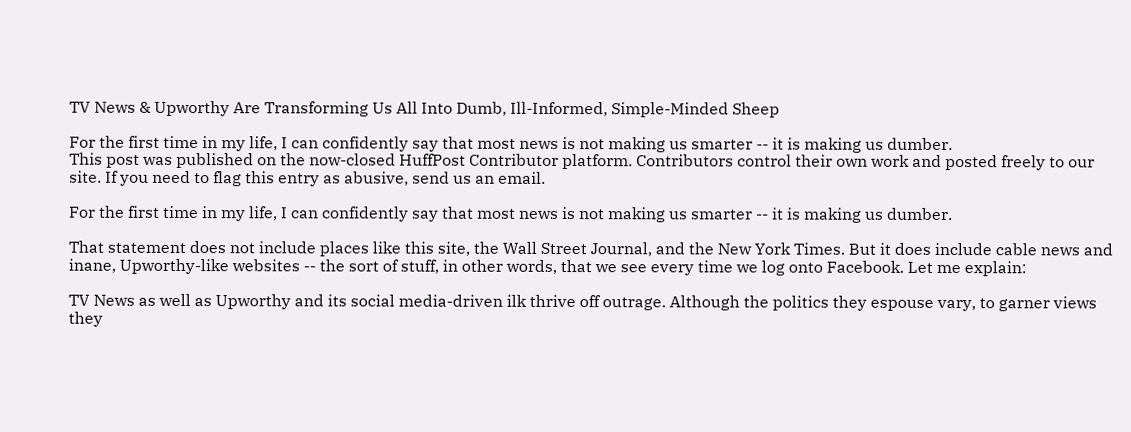TV News & Upworthy Are Transforming Us All Into Dumb, Ill-Informed, Simple-Minded Sheep

For the first time in my life, I can confidently say that most news is not making us smarter -- it is making us dumber.
This post was published on the now-closed HuffPost Contributor platform. Contributors control their own work and posted freely to our site. If you need to flag this entry as abusive, send us an email.

For the first time in my life, I can confidently say that most news is not making us smarter -- it is making us dumber.

That statement does not include places like this site, the Wall Street Journal, and the New York Times. But it does include cable news and inane, Upworthy-like websites -- the sort of stuff, in other words, that we see every time we log onto Facebook. Let me explain:

TV News as well as Upworthy and its social media-driven ilk thrive off outrage. Although the politics they espouse vary, to garner views they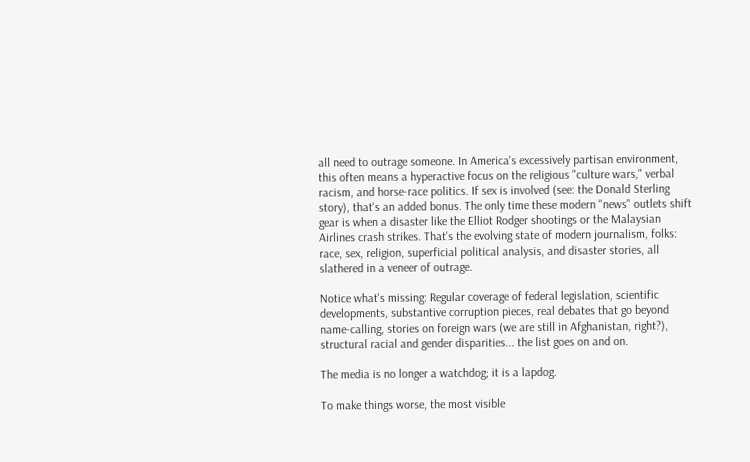all need to outrage someone. In America's excessively partisan environment, this often means a hyperactive focus on the religious "culture wars," verbal racism, and horse-race politics. If sex is involved (see: the Donald Sterling story), that's an added bonus. The only time these modern "news" outlets shift gear is when a disaster like the Elliot Rodger shootings or the Malaysian Airlines crash strikes. That's the evolving state of modern journalism, folks: race, sex, religion, superficial political analysis, and disaster stories, all slathered in a veneer of outrage.

Notice what's missing: Regular coverage of federal legislation, scientific developments, substantive corruption pieces, real debates that go beyond name-calling, stories on foreign wars (we are still in Afghanistan, right?), structural racial and gender disparities... the list goes on and on.

The media is no longer a watchdog; it is a lapdog.

To make things worse, the most visible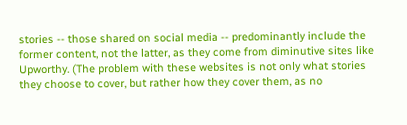stories -- those shared on social media -- predominantly include the former content, not the latter, as they come from diminutive sites like Upworthy. (The problem with these websites is not only what stories they choose to cover, but rather how they cover them, as no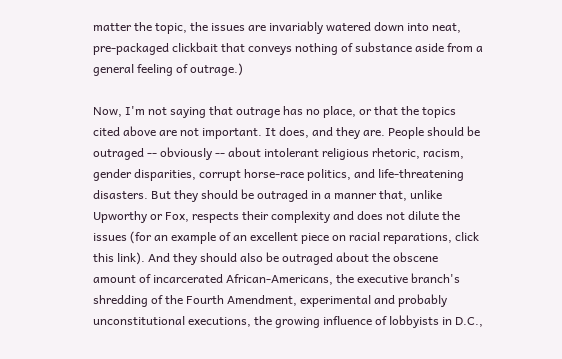matter the topic, the issues are invariably watered down into neat, pre-packaged clickbait that conveys nothing of substance aside from a general feeling of outrage.)

Now, I'm not saying that outrage has no place, or that the topics cited above are not important. It does, and they are. People should be outraged -- obviously -- about intolerant religious rhetoric, racism, gender disparities, corrupt horse-race politics, and life-threatening disasters. But they should be outraged in a manner that, unlike Upworthy or Fox, respects their complexity and does not dilute the issues (for an example of an excellent piece on racial reparations, click this link). And they should also be outraged about the obscene amount of incarcerated African-Americans, the executive branch's shredding of the Fourth Amendment, experimental and probably unconstitutional executions, the growing influence of lobbyists in D.C.,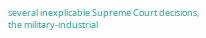several inexplicable Supreme Court decisions, the military-industrial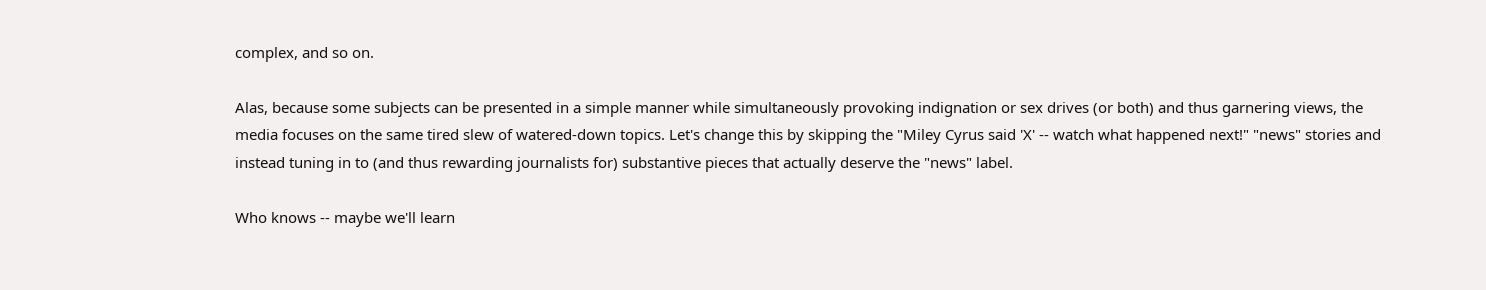complex, and so on.

Alas, because some subjects can be presented in a simple manner while simultaneously provoking indignation or sex drives (or both) and thus garnering views, the media focuses on the same tired slew of watered-down topics. Let's change this by skipping the "Miley Cyrus said 'X' -- watch what happened next!" "news" stories and instead tuning in to (and thus rewarding journalists for) substantive pieces that actually deserve the "news" label.

Who knows -- maybe we'll learn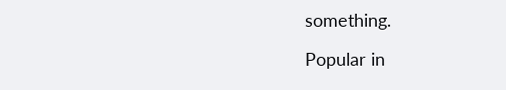something.

Popular in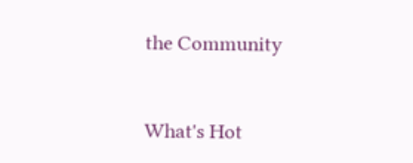the Community


What's Hot